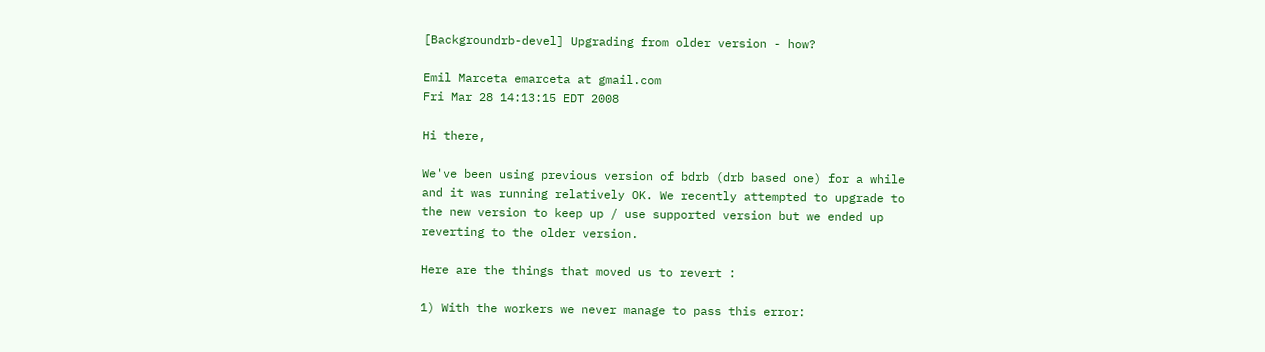[Backgroundrb-devel] Upgrading from older version - how?

Emil Marceta emarceta at gmail.com
Fri Mar 28 14:13:15 EDT 2008

Hi there,

We've been using previous version of bdrb (drb based one) for a while
and it was running relatively OK. We recently attempted to upgrade to
the new version to keep up / use supported version but we ended up
reverting to the older version.

Here are the things that moved us to revert :

1) With the workers we never manage to pass this error: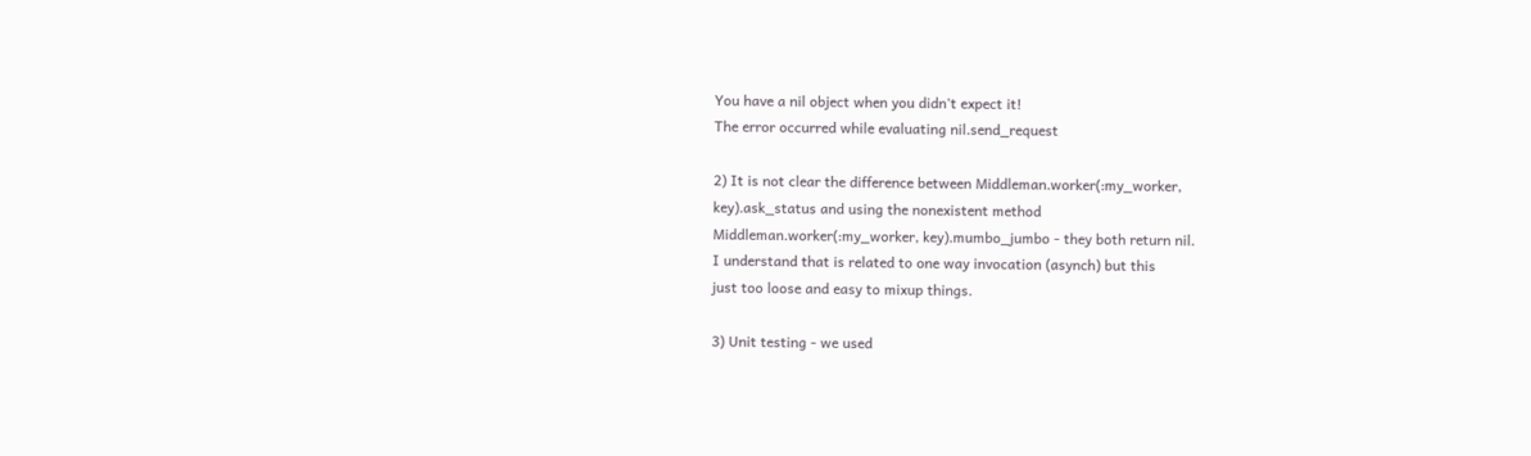You have a nil object when you didn't expect it!
The error occurred while evaluating nil.send_request

2) It is not clear the difference between Middleman.worker(:my_worker,
key).ask_status and using the nonexistent method
Middleman.worker(:my_worker, key).mumbo_jumbo - they both return nil.
I understand that is related to one way invocation (asynch) but this
just too loose and easy to mixup things.

3) Unit testing - we used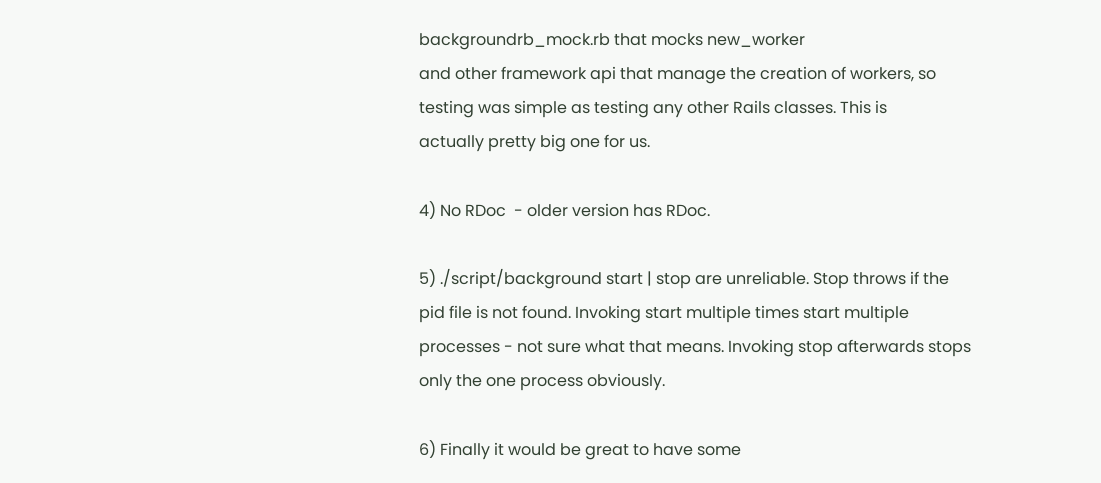backgroundrb_mock.rb that mocks new_worker
and other framework api that manage the creation of workers, so
testing was simple as testing any other Rails classes. This is
actually pretty big one for us.

4) No RDoc  - older version has RDoc.

5) ./script/background start | stop are unreliable. Stop throws if the
pid file is not found. Invoking start multiple times start multiple
processes - not sure what that means. Invoking stop afterwards stops
only the one process obviously.

6) Finally it would be great to have some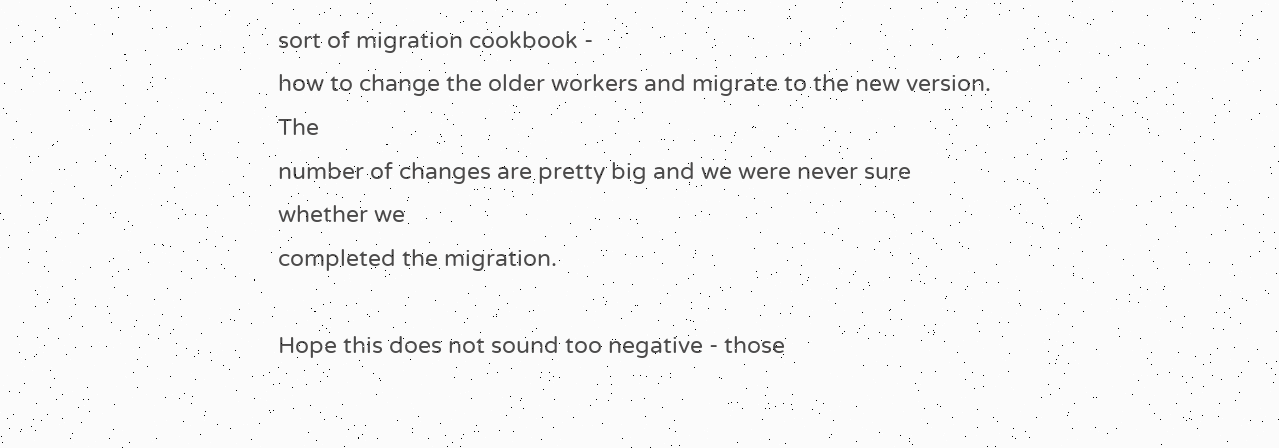sort of migration cookbook -
how to change the older workers and migrate to the new version. The
number of changes are pretty big and we were never sure whether we
completed the migration.

Hope this does not sound too negative - those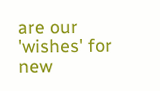are our 'wishes' for new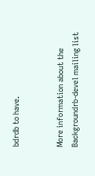bdrdb to have.


More information about the Backgroundrb-devel mailing list